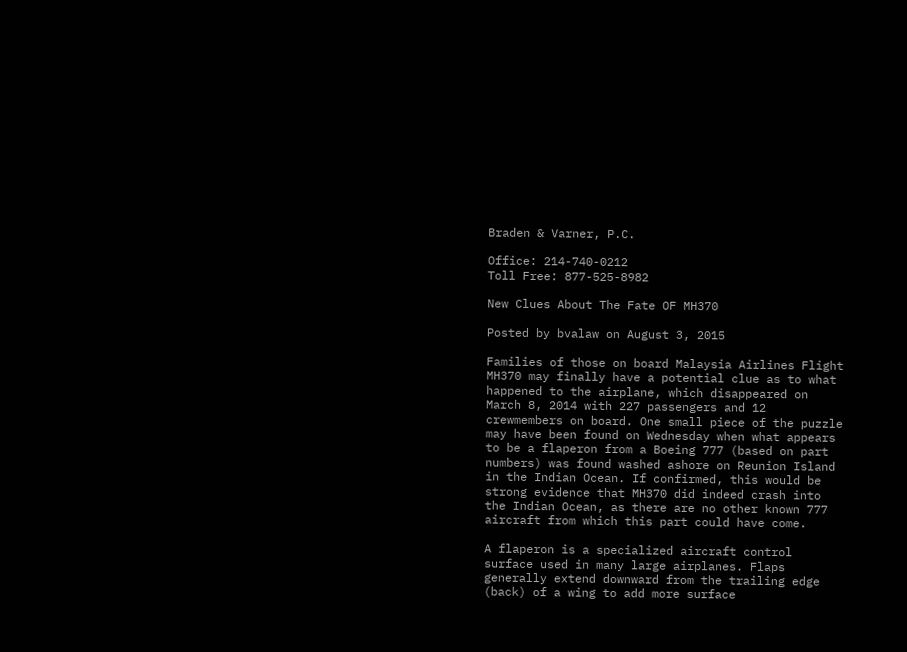Braden & Varner, P.C.

Office: 214-740-0212
Toll Free: 877-525-8982

New Clues About The Fate OF MH370

Posted by bvalaw on August 3, 2015

Families of those on board Malaysia Airlines Flight MH370 may finally have a potential clue as to what happened to the airplane, which disappeared on March 8, 2014 with 227 passengers and 12 crewmembers on board. One small piece of the puzzle may have been found on Wednesday when what appears to be a flaperon from a Boeing 777 (based on part numbers) was found washed ashore on Reunion Island in the Indian Ocean. If confirmed, this would be strong evidence that MH370 did indeed crash into the Indian Ocean, as there are no other known 777 aircraft from which this part could have come.

A flaperon is a specialized aircraft control surface used in many large airplanes. Flaps generally extend downward from the trailing edge (back) of a wing to add more surface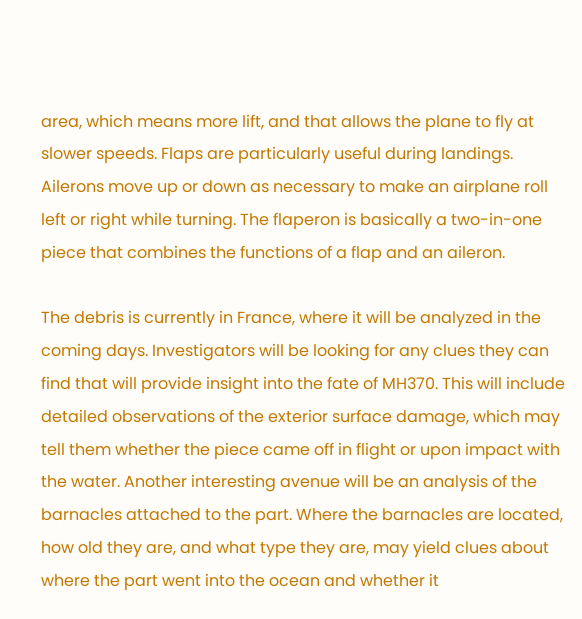area, which means more lift, and that allows the plane to fly at slower speeds. Flaps are particularly useful during landings. Ailerons move up or down as necessary to make an airplane roll left or right while turning. The flaperon is basically a two-in-one piece that combines the functions of a flap and an aileron.

The debris is currently in France, where it will be analyzed in the coming days. Investigators will be looking for any clues they can find that will provide insight into the fate of MH370. This will include detailed observations of the exterior surface damage, which may tell them whether the piece came off in flight or upon impact with the water. Another interesting avenue will be an analysis of the barnacles attached to the part. Where the barnacles are located, how old they are, and what type they are, may yield clues about where the part went into the ocean and whether it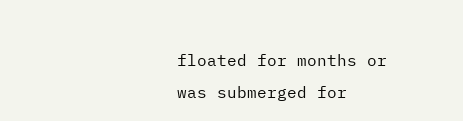floated for months or was submerged for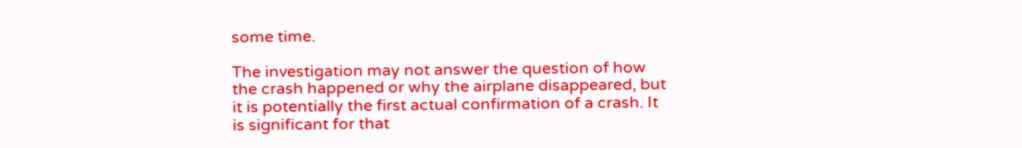some time.

The investigation may not answer the question of how the crash happened or why the airplane disappeared, but it is potentially the first actual confirmation of a crash. It is significant for that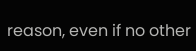reason, even if no other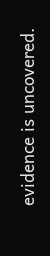evidence is uncovered.